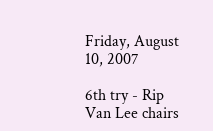Friday, August 10, 2007

6th try - Rip Van Lee chairs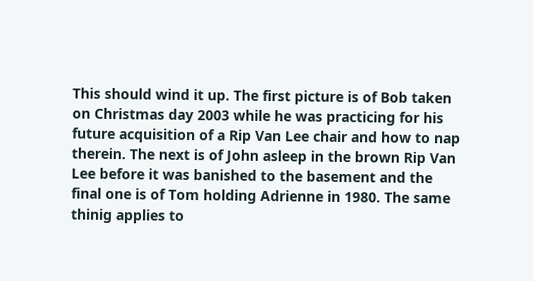This should wind it up. The first picture is of Bob taken on Christmas day 2003 while he was practicing for his future acquisition of a Rip Van Lee chair and how to nap therein. The next is of John asleep in the brown Rip Van Lee before it was banished to the basement and the final one is of Tom holding Adrienne in 1980. The same thinig applies to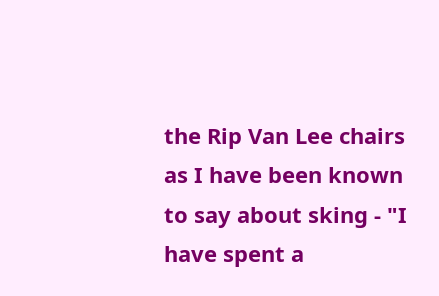the Rip Van Lee chairs as I have been known to say about sking - "I have spent a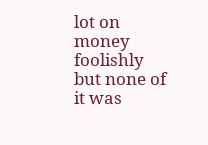lot on money foolishly but none of it was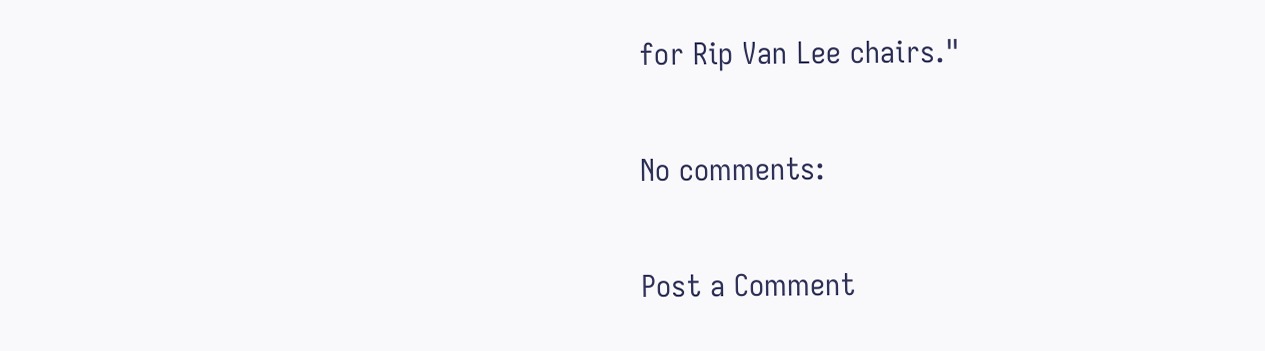for Rip Van Lee chairs."

No comments:

Post a Comment